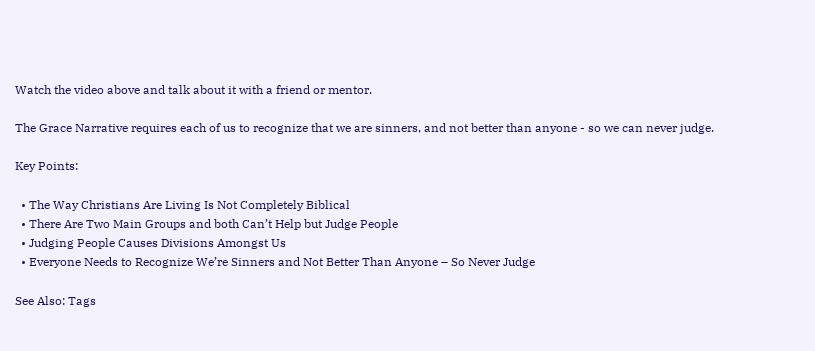Watch the video above and talk about it with a friend or mentor.

The Grace Narrative requires each of us to recognize that we are sinners, and not better than anyone - so we can never judge.

Key Points:

  • The Way Christians Are Living Is Not Completely Biblical
  • There Are Two Main Groups and both Can’t Help but Judge People
  • Judging People Causes Divisions Amongst Us
  • Everyone Needs to Recognize We’re Sinners and Not Better Than Anyone – So Never Judge

See Also: Tags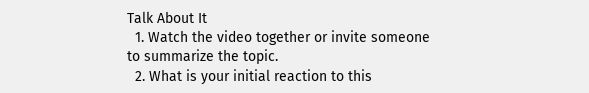Talk About It
  1. Watch the video together or invite someone to summarize the topic.
  2. What is your initial reaction to this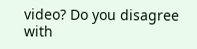video? Do you disagree with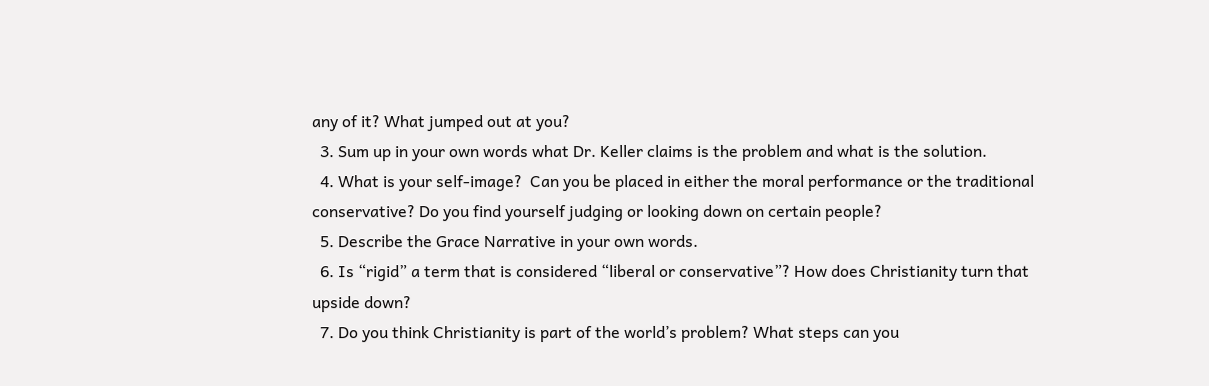any of it? What jumped out at you?
  3. Sum up in your own words what Dr. Keller claims is the problem and what is the solution.
  4. What is your self-image?  Can you be placed in either the moral performance or the traditional conservative? Do you find yourself judging or looking down on certain people?
  5. Describe the Grace Narrative in your own words.
  6. Is “rigid” a term that is considered “liberal or conservative”? How does Christianity turn that upside down?
  7. Do you think Christianity is part of the world’s problem? What steps can you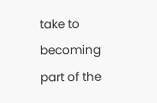take to becoming part of the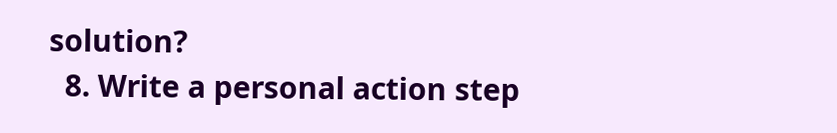solution?
  8. Write a personal action step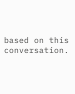based on this conversation.